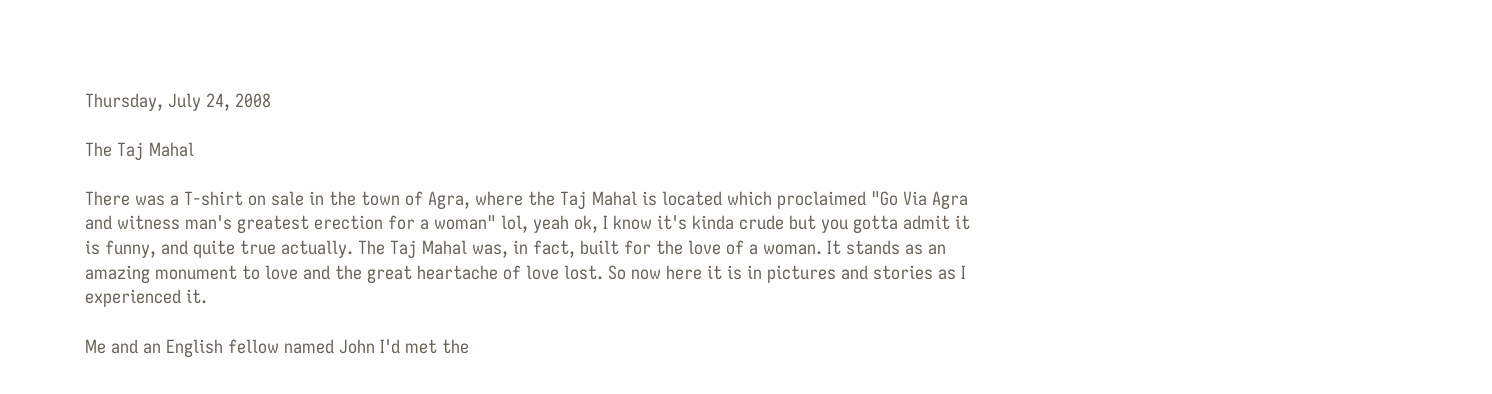Thursday, July 24, 2008

The Taj Mahal

There was a T-shirt on sale in the town of Agra, where the Taj Mahal is located which proclaimed "Go Via Agra and witness man's greatest erection for a woman" lol, yeah ok, I know it's kinda crude but you gotta admit it is funny, and quite true actually. The Taj Mahal was, in fact, built for the love of a woman. It stands as an amazing monument to love and the great heartache of love lost. So now here it is in pictures and stories as I experienced it.

Me and an English fellow named John I'd met the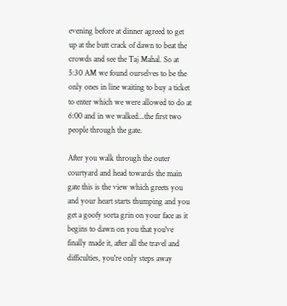evening before at dinner agreed to get up at the butt crack of dawn to beat the crowds and see the Taj Mahal. So at 5:30 AM we found ourselves to be the only ones in line waiting to buy a ticket to enter which we were allowed to do at 6:00 and in we walked...the first two people through the gate.

After you walk through the outer courtyard and head towards the main gate this is the view which greets you and your heart starts thumping and you get a goofy sorta grin on your face as it begins to dawn on you that you've finally made it, after all the travel and difficulties, you're only steps away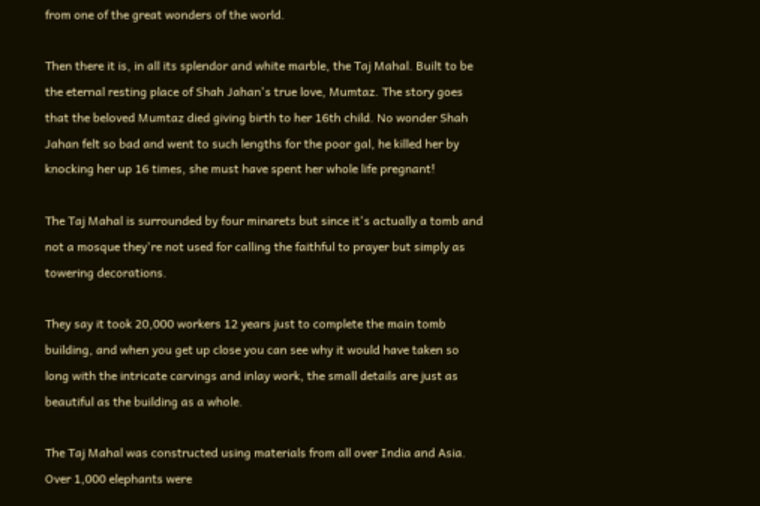from one of the great wonders of the world.

Then there it is, in all its splendor and white marble, the Taj Mahal. Built to be the eternal resting place of Shah Jahan's true love, Mumtaz. The story goes that the beloved Mumtaz died giving birth to her 16th child. No wonder Shah Jahan felt so bad and went to such lengths for the poor gal, he killed her by knocking her up 16 times, she must have spent her whole life pregnant!

The Taj Mahal is surrounded by four minarets but since it's actually a tomb and not a mosque they're not used for calling the faithful to prayer but simply as towering decorations.

They say it took 20,000 workers 12 years just to complete the main tomb building, and when you get up close you can see why it would have taken so long with the intricate carvings and inlay work, the small details are just as beautiful as the building as a whole.

The Taj Mahal was constructed using materials from all over India and Asia. Over 1,000 elephants were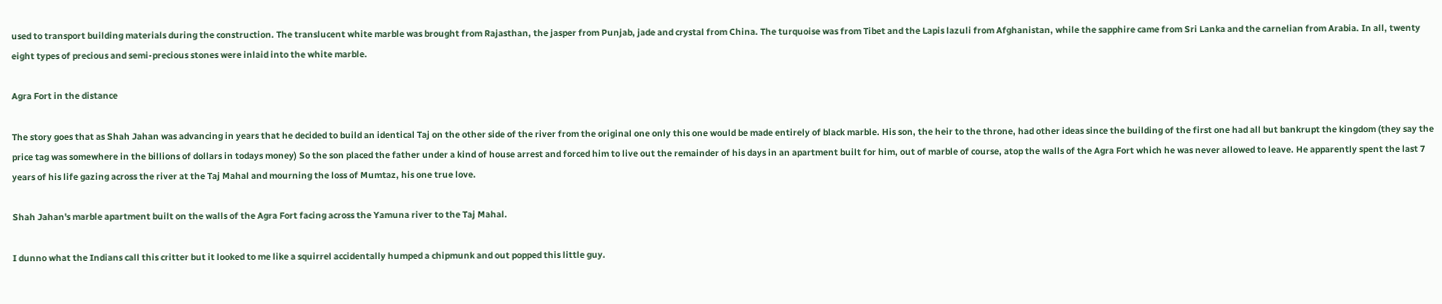used to transport building materials during the construction. The translucent white marble was brought from Rajasthan, the jasper from Punjab, jade and crystal from China. The turquoise was from Tibet and the Lapis lazuli from Afghanistan, while the sapphire came from Sri Lanka and the carnelian from Arabia. In all, twenty eight types of precious and semi-precious stones were inlaid into the white marble.

Agra Fort in the distance

The story goes that as Shah Jahan was advancing in years that he decided to build an identical Taj on the other side of the river from the original one only this one would be made entirely of black marble. His son, the heir to the throne, had other ideas since the building of the first one had all but bankrupt the kingdom (they say the price tag was somewhere in the billions of dollars in todays money) So the son placed the father under a kind of house arrest and forced him to live out the remainder of his days in an apartment built for him, out of marble of course, atop the walls of the Agra Fort which he was never allowed to leave. He apparently spent the last 7 years of his life gazing across the river at the Taj Mahal and mourning the loss of Mumtaz, his one true love.

Shah Jahan's marble apartment built on the walls of the Agra Fort facing across the Yamuna river to the Taj Mahal.

I dunno what the Indians call this critter but it looked to me like a squirrel accidentally humped a chipmunk and out popped this little guy.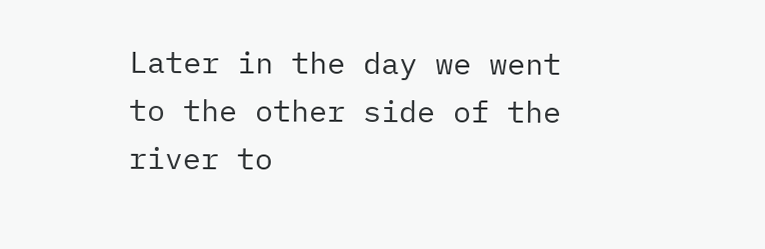Later in the day we went to the other side of the river to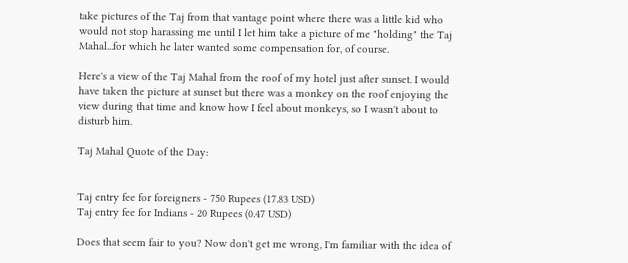take pictures of the Taj from that vantage point where there was a little kid who would not stop harassing me until I let him take a picture of me "holding" the Taj Mahal...for which he later wanted some compensation for, of course.

Here's a view of the Taj Mahal from the roof of my hotel just after sunset. I would have taken the picture at sunset but there was a monkey on the roof enjoying the view during that time and know how I feel about monkeys, so I wasn't about to disturb him.

Taj Mahal Quote of the Day:


Taj entry fee for foreigners - 750 Rupees (17.83 USD)
Taj entry fee for Indians - 20 Rupees (0.47 USD)

Does that seem fair to you? Now don't get me wrong, I'm familiar with the idea of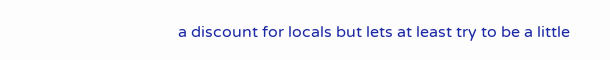a discount for locals but lets at least try to be a little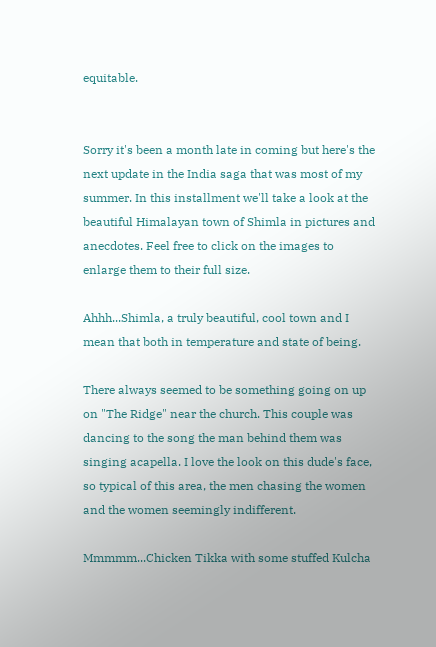equitable.


Sorry it's been a month late in coming but here's the next update in the India saga that was most of my summer. In this installment we'll take a look at the beautiful Himalayan town of Shimla in pictures and anecdotes. Feel free to click on the images to enlarge them to their full size.

Ahhh...Shimla, a truly beautiful, cool town and I mean that both in temperature and state of being.

There always seemed to be something going on up on "The Ridge" near the church. This couple was dancing to the song the man behind them was singing acapella. I love the look on this dude's face, so typical of this area, the men chasing the women and the women seemingly indifferent.

Mmmmm...Chicken Tikka with some stuffed Kulcha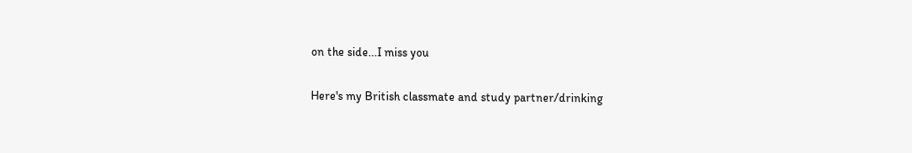on the side...I miss you

Here's my British classmate and study partner/drinking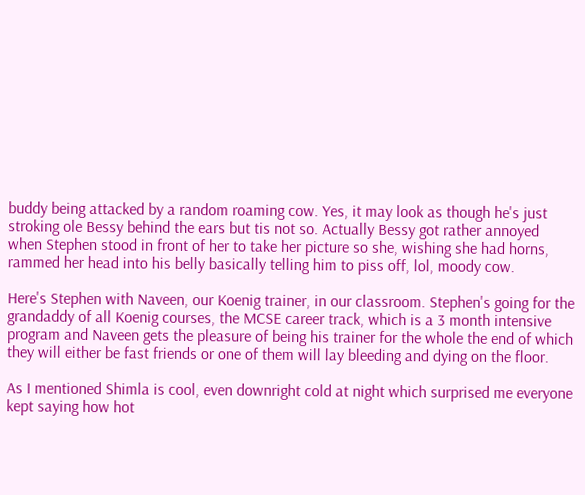buddy being attacked by a random roaming cow. Yes, it may look as though he's just stroking ole Bessy behind the ears but tis not so. Actually Bessy got rather annoyed when Stephen stood in front of her to take her picture so she, wishing she had horns, rammed her head into his belly basically telling him to piss off, lol, moody cow.

Here's Stephen with Naveen, our Koenig trainer, in our classroom. Stephen's going for the grandaddy of all Koenig courses, the MCSE career track, which is a 3 month intensive program and Naveen gets the pleasure of being his trainer for the whole the end of which they will either be fast friends or one of them will lay bleeding and dying on the floor.

As I mentioned Shimla is cool, even downright cold at night which surprised me everyone kept saying how hot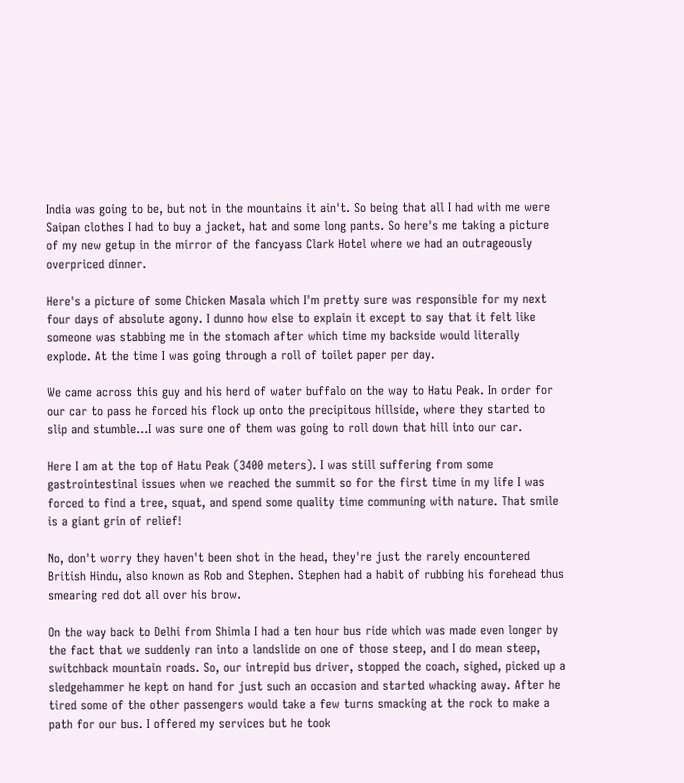India was going to be, but not in the mountains it ain't. So being that all I had with me were Saipan clothes I had to buy a jacket, hat and some long pants. So here's me taking a picture of my new getup in the mirror of the fancyass Clark Hotel where we had an outrageously overpriced dinner.

Here's a picture of some Chicken Masala which I'm pretty sure was responsible for my next four days of absolute agony. I dunno how else to explain it except to say that it felt like someone was stabbing me in the stomach after which time my backside would literally explode. At the time I was going through a roll of toilet paper per day.

We came across this guy and his herd of water buffalo on the way to Hatu Peak. In order for our car to pass he forced his flock up onto the precipitous hillside, where they started to slip and stumble...I was sure one of them was going to roll down that hill into our car.

Here I am at the top of Hatu Peak (3400 meters). I was still suffering from some gastrointestinal issues when we reached the summit so for the first time in my life I was forced to find a tree, squat, and spend some quality time communing with nature. That smile is a giant grin of relief!

No, don't worry they haven't been shot in the head, they're just the rarely encountered British Hindu, also known as Rob and Stephen. Stephen had a habit of rubbing his forehead thus smearing red dot all over his brow.

On the way back to Delhi from Shimla I had a ten hour bus ride which was made even longer by the fact that we suddenly ran into a landslide on one of those steep, and I do mean steep, switchback mountain roads. So, our intrepid bus driver, stopped the coach, sighed, picked up a sledgehammer he kept on hand for just such an occasion and started whacking away. After he tired some of the other passengers would take a few turns smacking at the rock to make a path for our bus. I offered my services but he took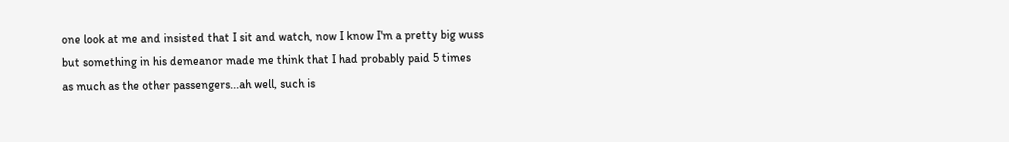one look at me and insisted that I sit and watch, now I know I'm a pretty big wuss but something in his demeanor made me think that I had probably paid 5 times as much as the other passengers...ah well, such is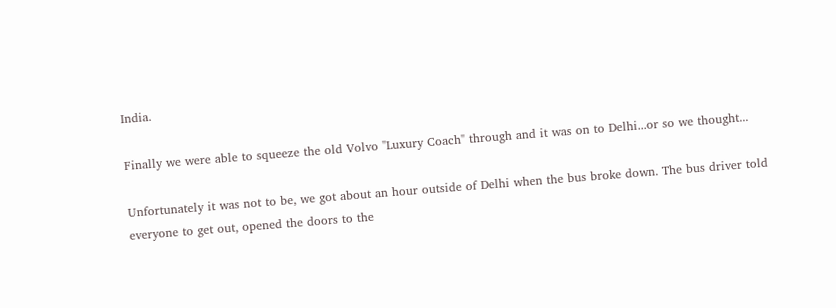India.

Finally we were able to squeeze the old Volvo "Luxury Coach" through and it was on to Delhi...or so we thought...

Unfortunately it was not to be, we got about an hour outside of Delhi when the bus broke down. The bus driver told everyone to get out, opened the doors to the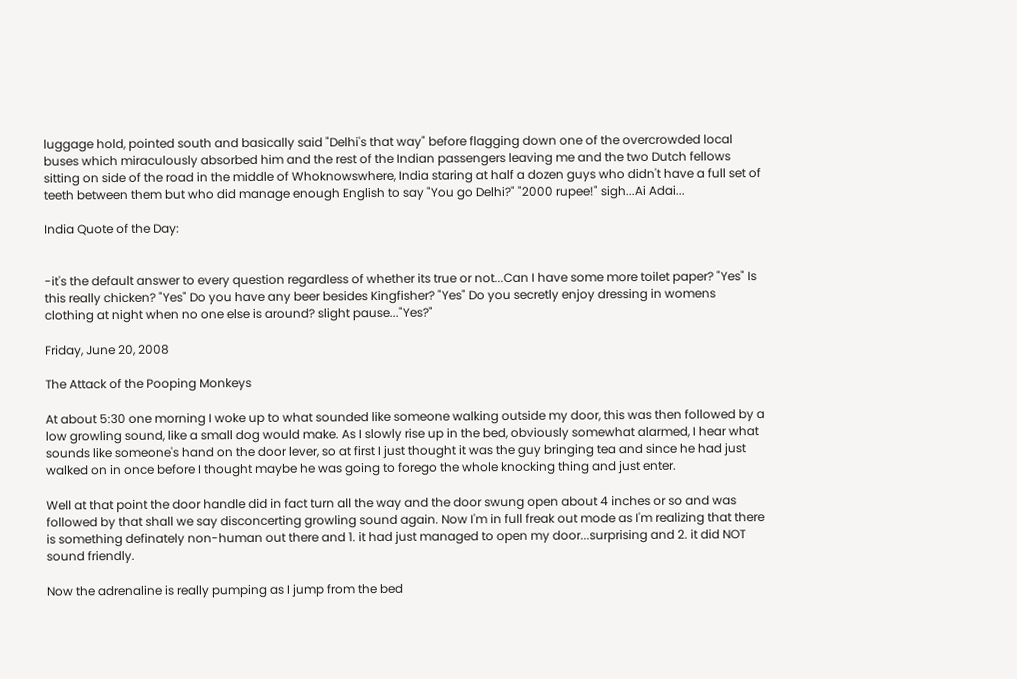luggage hold, pointed south and basically said "Delhi's that way" before flagging down one of the overcrowded local buses which miraculously absorbed him and the rest of the Indian passengers leaving me and the two Dutch fellows sitting on side of the road in the middle of Whoknowswhere, India staring at half a dozen guys who didn't have a full set of teeth between them but who did manage enough English to say "You go Delhi?" "2000 rupee!" sigh...Ai Adai...

India Quote of the Day:


-it's the default answer to every question regardless of whether its true or not...Can I have some more toilet paper? "Yes" Is this really chicken? "Yes" Do you have any beer besides Kingfisher? "Yes" Do you secretly enjoy dressing in womens clothing at night when no one else is around? slight pause..."Yes?"

Friday, June 20, 2008

The Attack of the Pooping Monkeys

At about 5:30 one morning I woke up to what sounded like someone walking outside my door, this was then followed by a low growling sound, like a small dog would make. As I slowly rise up in the bed, obviously somewhat alarmed, I hear what sounds like someone's hand on the door lever, so at first I just thought it was the guy bringing tea and since he had just walked on in once before I thought maybe he was going to forego the whole knocking thing and just enter.

Well at that point the door handle did in fact turn all the way and the door swung open about 4 inches or so and was followed by that shall we say disconcerting growling sound again. Now I'm in full freak out mode as I'm realizing that there is something definately non-human out there and 1. it had just managed to open my door...surprising and 2. it did NOT sound friendly.

Now the adrenaline is really pumping as I jump from the bed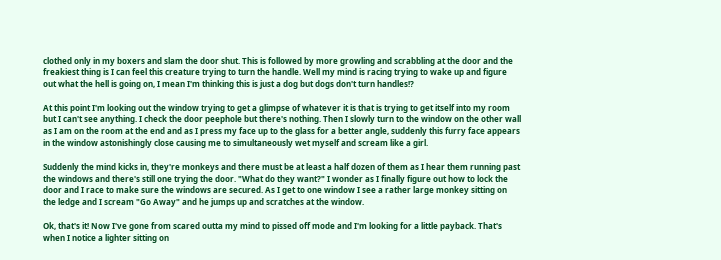clothed only in my boxers and slam the door shut. This is followed by more growling and scrabbling at the door and the freakiest thing is I can feel this creature trying to turn the handle. Well my mind is racing trying to wake up and figure out what the hell is going on, I mean I'm thinking this is just a dog but dogs don't turn handles!?

At this point I'm looking out the window trying to get a glimpse of whatever it is that is trying to get itself into my room but I can't see anything. I check the door peephole but there's nothing. Then I slowly turn to the window on the other wall as I am on the room at the end and as I press my face up to the glass for a better angle, suddenly this furry face appears in the window astonishingly close causing me to simultaneously wet myself and scream like a girl.

Suddenly the mind kicks in, they're monkeys and there must be at least a half dozen of them as I hear them running past the windows and there's still one trying the door. "What do they want?" I wonder as I finally figure out how to lock the door and I race to make sure the windows are secured. As I get to one window I see a rather large monkey sitting on the ledge and I scream "Go Away" and he jumps up and scratches at the window.

Ok, that's it! Now I've gone from scared outta my mind to pissed off mode and I'm looking for a little payback. That's when I notice a lighter sitting on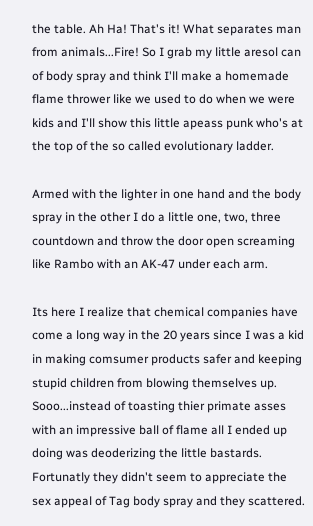the table. Ah Ha! That's it! What separates man from animals...Fire! So I grab my little aresol can of body spray and think I'll make a homemade flame thrower like we used to do when we were kids and I'll show this little apeass punk who's at the top of the so called evolutionary ladder.

Armed with the lighter in one hand and the body spray in the other I do a little one, two, three countdown and throw the door open screaming like Rambo with an AK-47 under each arm.

Its here I realize that chemical companies have come a long way in the 20 years since I was a kid in making comsumer products safer and keeping stupid children from blowing themselves up. Sooo...instead of toasting thier primate asses with an impressive ball of flame all I ended up doing was deoderizing the little bastards. Fortunatly they didn't seem to appreciate the sex appeal of Tag body spray and they scattered.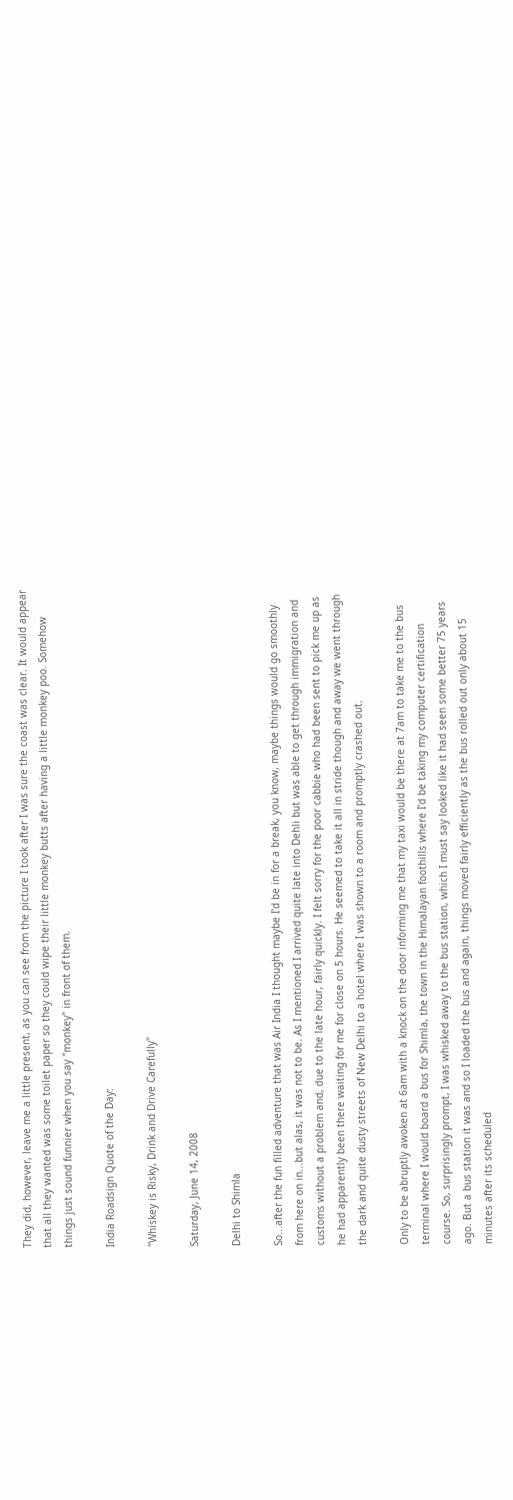They did, however, leave me a little present, as you can see from the picture I took after I was sure the coast was clear. It would appear that all they wanted was some toilet paper so they could wipe their little monkey butts after having a little monkey poo. Somehow things just sound funnier when you say "monkey" in front of them.

India Roadsign Quote of the Day:

"Whiskey is Risky, Drink and Drive Carefully"

Saturday, June 14, 2008

Delhi to Shimla

So...after the fun filled adventure that was Air India I thought maybe I'd be in for a break, you know, maybe things would go smoothly from here on in...but alas, it was not to be. As I mentioned I arrived quite late into Dehli but was able to get through immigration and customs without a problem and, due to the late hour, fairly quickly. I felt sorry for the poor cabbie who had been sent to pick me up as he had apparently been there waiting for me for close on 5 hours. He seemed to take it all in stride though and away we went through the dark and quite dusty streets of New Delhi to a hotel where I was shown to a room and promptly crashed out.

Only to be abruptly awoken at 6am with a knock on the door informing me that my taxi would be there at 7am to take me to the bus terminal where I would board a bus for Shimla, the town in the Himalayan foothills where I'd be taking my computer certification course. So, surprisingly prompt, I was whisked away to the bus station, which I must say looked like it had seen some better 75 years ago. But a bus station it was and so I loaded the bus and again, things moved fairly efficiently as the bus rolled out only about 15 minutes after its scheduled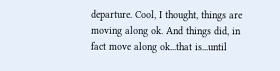departure. Cool, I thought, things are moving along ok. And things did, in fact move along ok...that is...until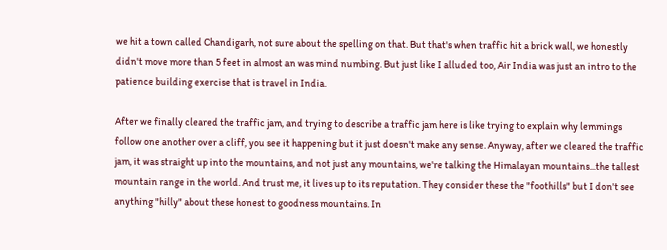we hit a town called Chandigarh, not sure about the spelling on that. But that's when traffic hit a brick wall, we honestly didn't move more than 5 feet in almost an was mind numbing. But just like I alluded too, Air India was just an intro to the patience building exercise that is travel in India.

After we finally cleared the traffic jam, and trying to describe a traffic jam here is like trying to explain why lemmings follow one another over a cliff, you see it happening but it just doesn't make any sense. Anyway, after we cleared the traffic jam, it was straight up into the mountains, and not just any mountains, we're talking the Himalayan mountains...the tallest mountain range in the world. And trust me, it lives up to its reputation. They consider these the "foothills" but I don't see anything "hilly" about these honest to goodness mountains. In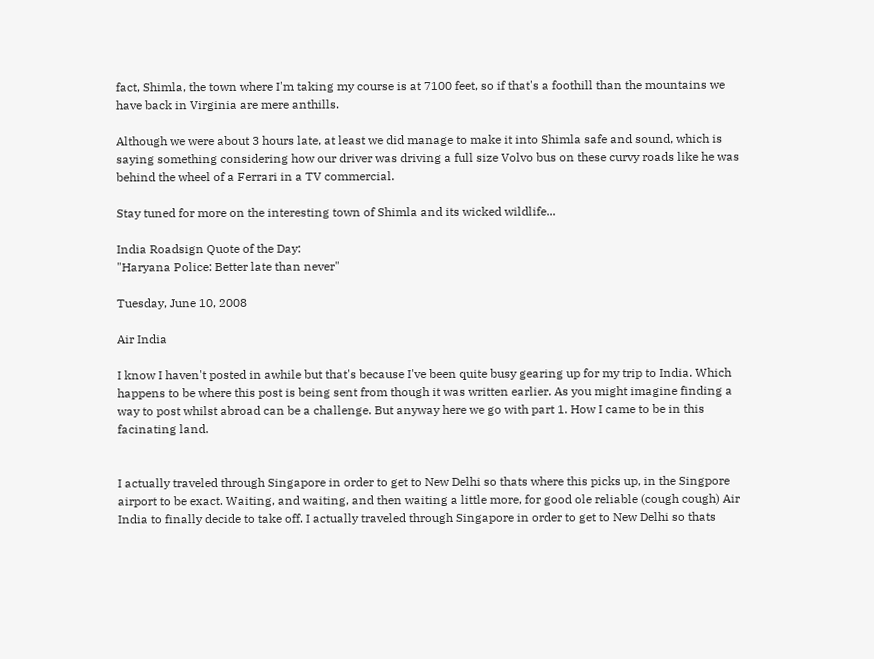fact, Shimla, the town where I'm taking my course is at 7100 feet, so if that's a foothill than the mountains we have back in Virginia are mere anthills.

Although we were about 3 hours late, at least we did manage to make it into Shimla safe and sound, which is saying something considering how our driver was driving a full size Volvo bus on these curvy roads like he was behind the wheel of a Ferrari in a TV commercial.

Stay tuned for more on the interesting town of Shimla and its wicked wildlife...

India Roadsign Quote of the Day:
"Haryana Police: Better late than never"

Tuesday, June 10, 2008

Air India

I know I haven't posted in awhile but that's because I've been quite busy gearing up for my trip to India. Which happens to be where this post is being sent from though it was written earlier. As you might imagine finding a way to post whilst abroad can be a challenge. But anyway here we go with part 1. How I came to be in this facinating land.


I actually traveled through Singapore in order to get to New Delhi so thats where this picks up, in the Singpore airport to be exact. Waiting, and waiting, and then waiting a little more, for good ole reliable (cough cough) Air India to finally decide to take off. I actually traveled through Singapore in order to get to New Delhi so thats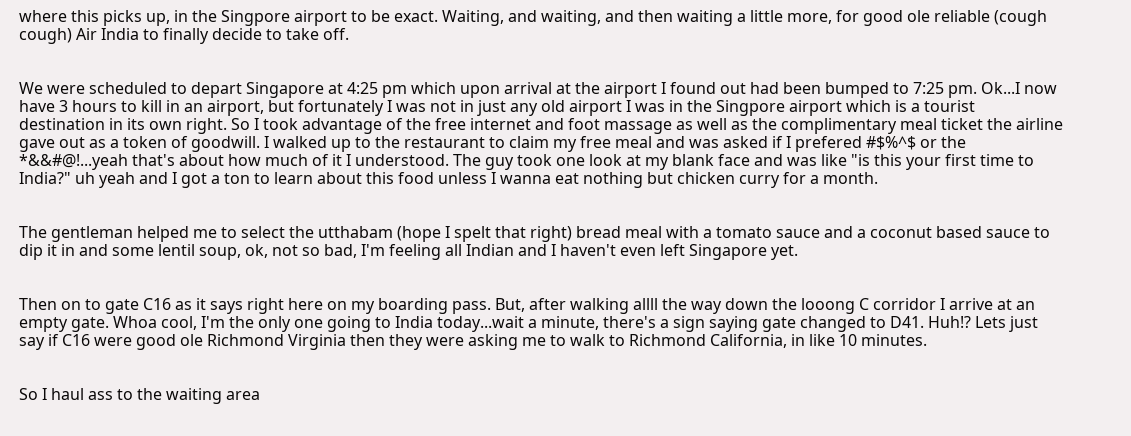where this picks up, in the Singpore airport to be exact. Waiting, and waiting, and then waiting a little more, for good ole reliable (cough cough) Air India to finally decide to take off.


We were scheduled to depart Singapore at 4:25 pm which upon arrival at the airport I found out had been bumped to 7:25 pm. Ok...I now have 3 hours to kill in an airport, but fortunately I was not in just any old airport I was in the Singpore airport which is a tourist destination in its own right. So I took advantage of the free internet and foot massage as well as the complimentary meal ticket the airline gave out as a token of goodwill. I walked up to the restaurant to claim my free meal and was asked if I prefered #$%^$ or the *&&#@!...yeah that's about how much of it I understood. The guy took one look at my blank face and was like "is this your first time to India?" uh yeah and I got a ton to learn about this food unless I wanna eat nothing but chicken curry for a month.


The gentleman helped me to select the utthabam (hope I spelt that right) bread meal with a tomato sauce and a coconut based sauce to dip it in and some lentil soup, ok, not so bad, I'm feeling all Indian and I haven't even left Singapore yet.


Then on to gate C16 as it says right here on my boarding pass. But, after walking allll the way down the looong C corridor I arrive at an empty gate. Whoa cool, I'm the only one going to India today...wait a minute, there's a sign saying gate changed to D41. Huh!? Lets just say if C16 were good ole Richmond Virginia then they were asking me to walk to Richmond California, in like 10 minutes.


So I haul ass to the waiting area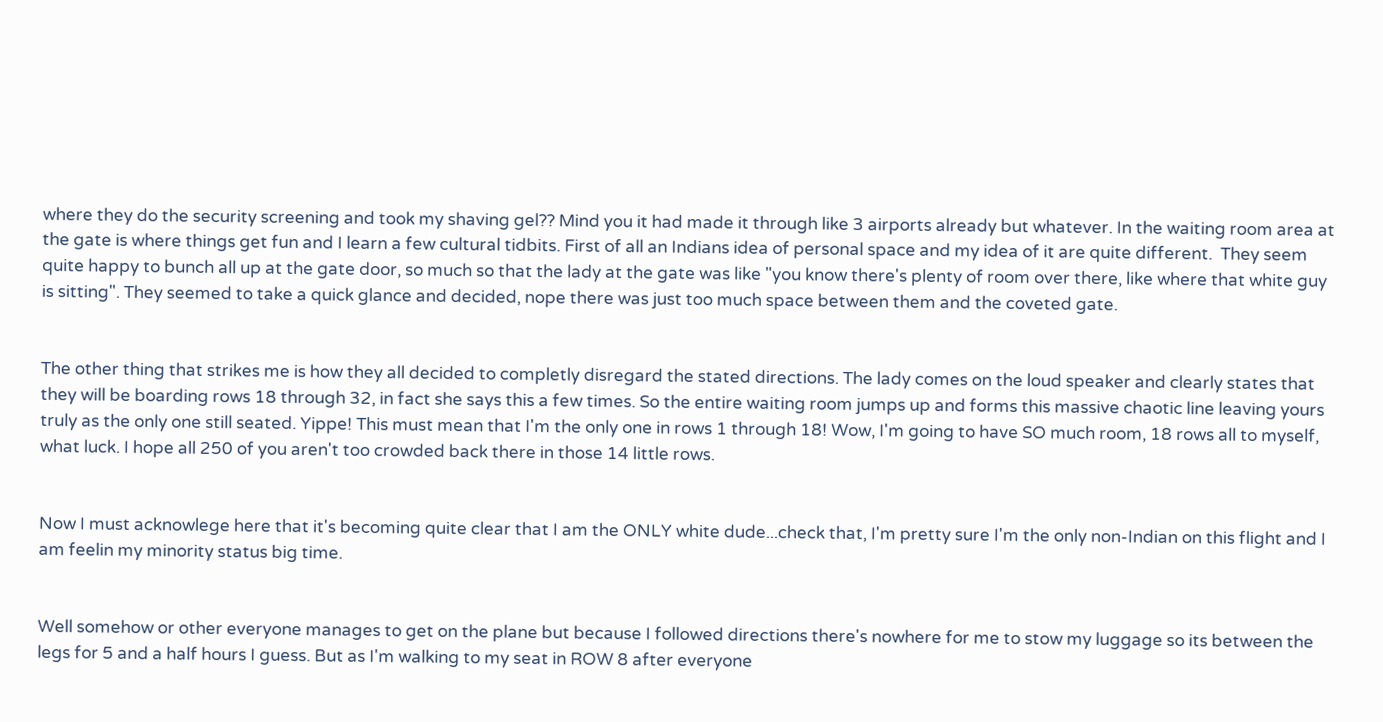where they do the security screening and took my shaving gel?? Mind you it had made it through like 3 airports already but whatever. In the waiting room area at the gate is where things get fun and I learn a few cultural tidbits. First of all an Indians idea of personal space and my idea of it are quite different.  They seem quite happy to bunch all up at the gate door, so much so that the lady at the gate was like "you know there's plenty of room over there, like where that white guy is sitting". They seemed to take a quick glance and decided, nope there was just too much space between them and the coveted gate.


The other thing that strikes me is how they all decided to completly disregard the stated directions. The lady comes on the loud speaker and clearly states that they will be boarding rows 18 through 32, in fact she says this a few times. So the entire waiting room jumps up and forms this massive chaotic line leaving yours truly as the only one still seated. Yippe! This must mean that I'm the only one in rows 1 through 18! Wow, I'm going to have SO much room, 18 rows all to myself, what luck. I hope all 250 of you aren't too crowded back there in those 14 little rows.


Now I must acknowlege here that it's becoming quite clear that I am the ONLY white dude...check that, I'm pretty sure I'm the only non-Indian on this flight and I am feelin my minority status big time.


Well somehow or other everyone manages to get on the plane but because I followed directions there's nowhere for me to stow my luggage so its between the legs for 5 and a half hours I guess. But as I'm walking to my seat in ROW 8 after everyone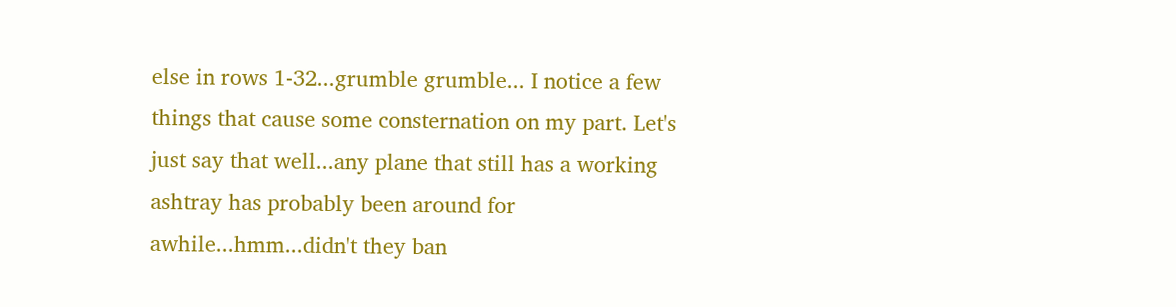else in rows 1-32...grumble grumble... I notice a few things that cause some consternation on my part. Let's just say that well...any plane that still has a working ashtray has probably been around for awhile...hmm...didn't they ban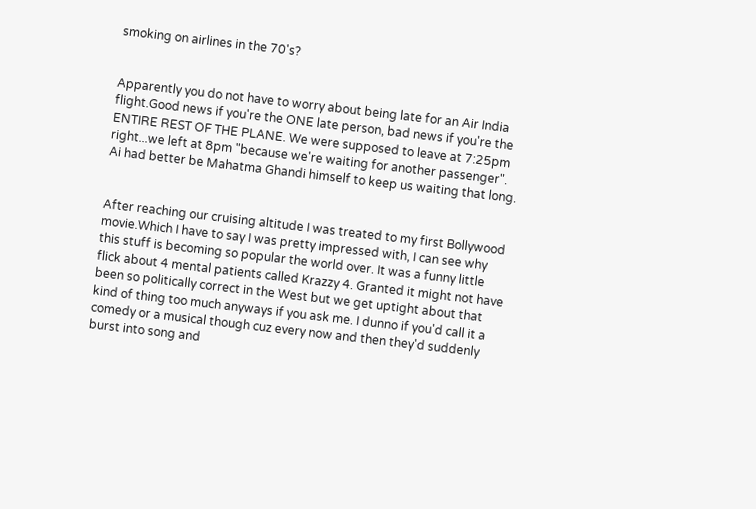smoking on airlines in the 70's?


Apparently you do not have to worry about being late for an Air India flight.Good news if you're the ONE late person, bad news if you're the ENTIRE REST OF THE PLANE. We were supposed to leave at 7:25pm right...we left at 8pm "because we're waiting for another passenger". Ai had better be Mahatma Ghandi himself to keep us waiting that long.


After reaching our cruising altitude I was treated to my first Bollywood movie.Which I have to say I was pretty impressed with, I can see why this stuff is becoming so popular the world over. It was a funny little flick about 4 mental patients called Krazzy 4. Granted it might not have been so politically correct in the West but we get uptight about that kind of thing too much anyways if you ask me. I dunno if you'd call it a comedy or a musical though cuz every now and then they'd suddenly burst into song and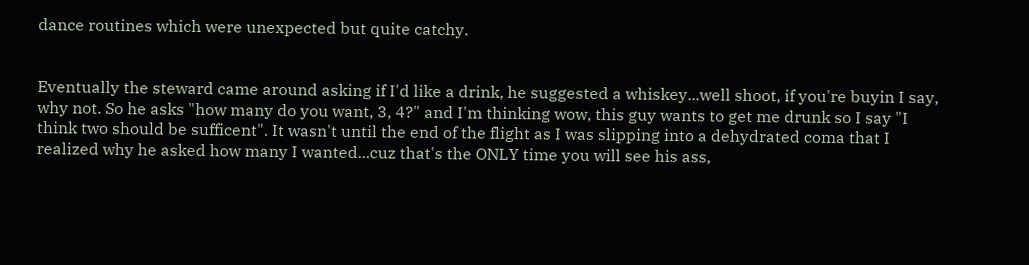dance routines which were unexpected but quite catchy.


Eventually the steward came around asking if I'd like a drink, he suggested a whiskey...well shoot, if you're buyin I say, why not. So he asks "how many do you want, 3, 4?" and I'm thinking wow, this guy wants to get me drunk so I say "I think two should be sufficent". It wasn't until the end of the flight as I was slipping into a dehydrated coma that I realized why he asked how many I wanted...cuz that's the ONLY time you will see his ass,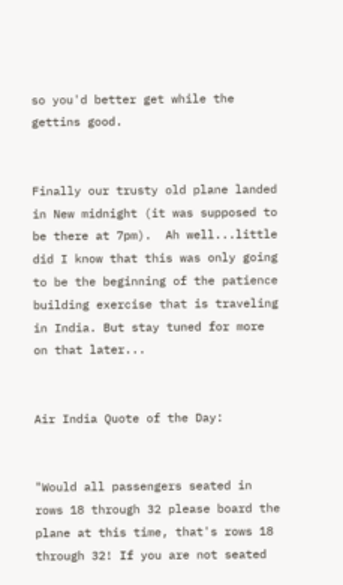so you'd better get while the gettins good.


Finally our trusty old plane landed in New midnight (it was supposed to be there at 7pm).  Ah well...little did I know that this was only going to be the beginning of the patience building exercise that is traveling in India. But stay tuned for more on that later...


Air India Quote of the Day:


"Would all passengers seated in rows 18 through 32 please board the plane at this time, that's rows 18 through 32! If you are not seated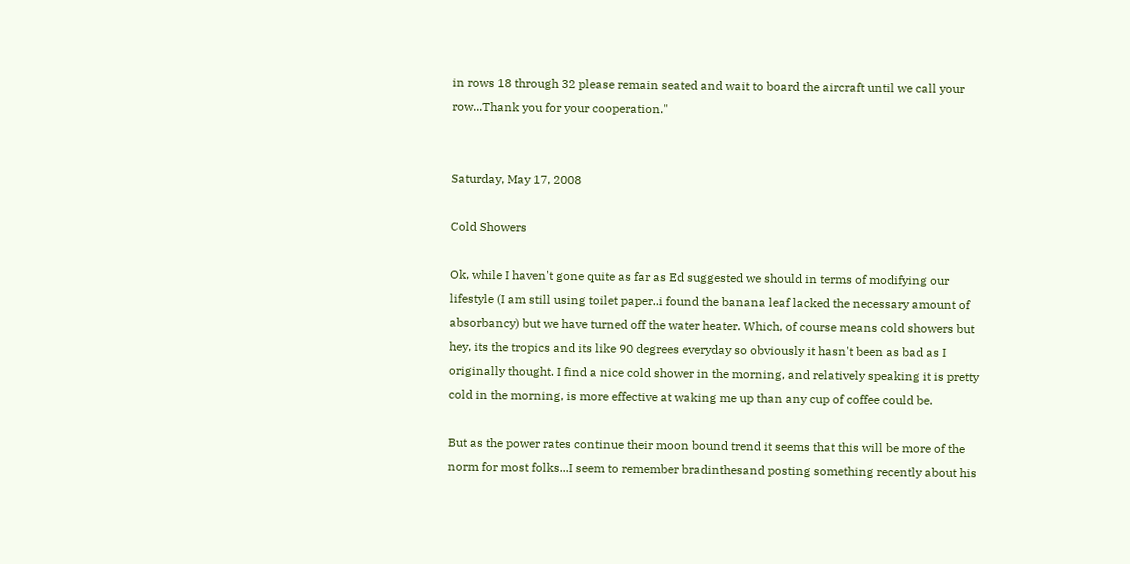in rows 18 through 32 please remain seated and wait to board the aircraft until we call your row...Thank you for your cooperation."


Saturday, May 17, 2008

Cold Showers

Ok, while I haven't gone quite as far as Ed suggested we should in terms of modifying our lifestyle (I am still using toilet paper..i found the banana leaf lacked the necessary amount of absorbancy) but we have turned off the water heater. Which, of course means cold showers but hey, its the tropics and its like 90 degrees everyday so obviously it hasn't been as bad as I originally thought. I find a nice cold shower in the morning, and relatively speaking it is pretty cold in the morning, is more effective at waking me up than any cup of coffee could be.

But as the power rates continue their moon bound trend it seems that this will be more of the norm for most folks...I seem to remember bradinthesand posting something recently about his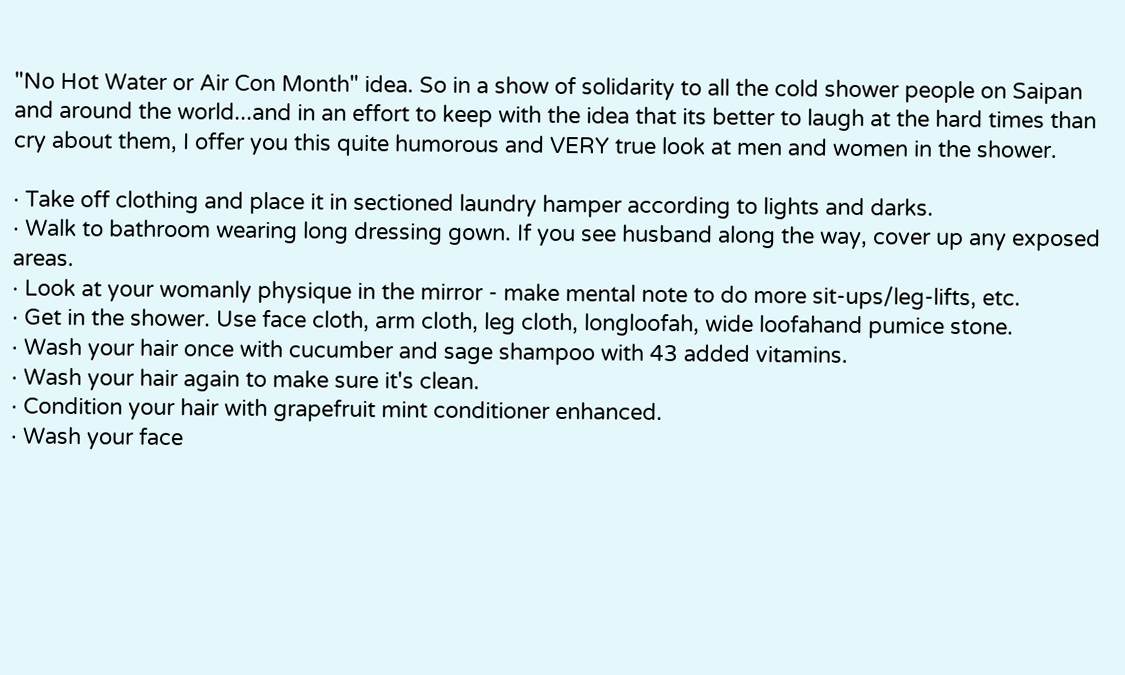"No Hot Water or Air Con Month" idea. So in a show of solidarity to all the cold shower people on Saipan and around the world...and in an effort to keep with the idea that its better to laugh at the hard times than cry about them, I offer you this quite humorous and VERY true look at men and women in the shower.

· Take off clothing and place it in sectioned laundry hamper according to lights and darks.
· Walk to bathroom wearing long dressing gown. If you see husband along the way, cover up any exposed areas.
· Look at your womanly physique in the mirror - make mental note to do more sit-ups/leg-lifts, etc.
· Get in the shower. Use face cloth, arm cloth, leg cloth, longloofah, wide loofahand pumice stone.
· Wash your hair once with cucumber and sage shampoo with 43 added vitamins.
· Wash your hair again to make sure it's clean.
· Condition your hair with grapefruit mint conditioner enhanced.
· Wash your face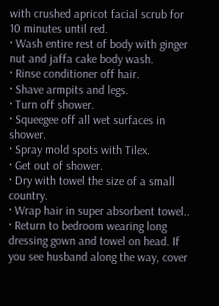with crushed apricot facial scrub for 10 minutes until red.
· Wash entire rest of body with ginger nut and jaffa cake body wash.
· Rinse conditioner off hair.
· Shave armpits and legs.
· Turn off shower.
· Squeegee off all wet surfaces in shower.
· Spray mold spots with Tilex.
· Get out of shower.
· Dry with towel the size of a small country.
· Wrap hair in super absorbent towel..
· Return to bedroom wearing long dressing gown and towel on head. If you see husband along the way, cover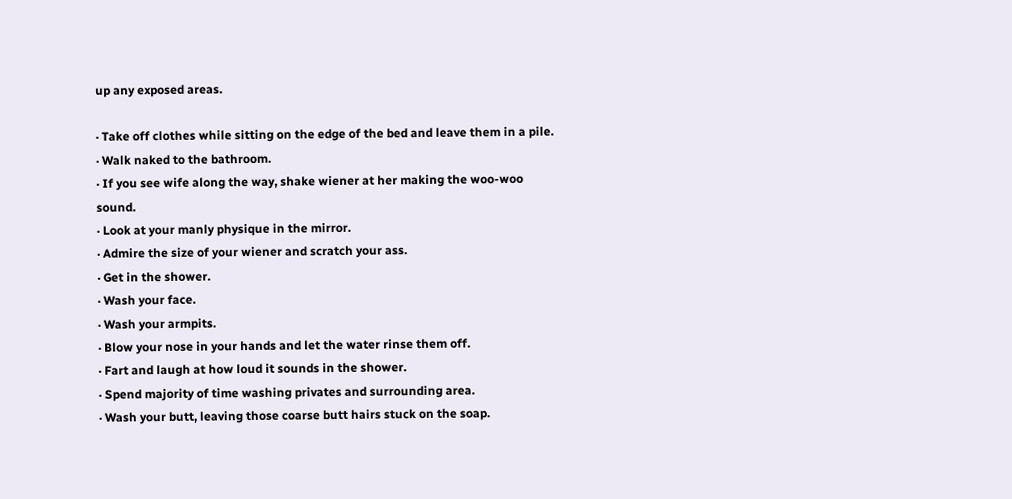up any exposed areas.

· Take off clothes while sitting on the edge of the bed and leave them in a pile.
· Walk naked to the bathroom.
· If you see wife along the way, shake wiener at her making the woo-woo sound.
· Look at your manly physique in the mirror.
· Admire the size of your wiener and scratch your ass.
· Get in the shower.
· Wash your face.
· Wash your armpits.
· Blow your nose in your hands and let the water rinse them off.
· Fart and laugh at how loud it sounds in the shower.
· Spend majority of time washing privates and surrounding area.
· Wash your butt, leaving those coarse butt hairs stuck on the soap.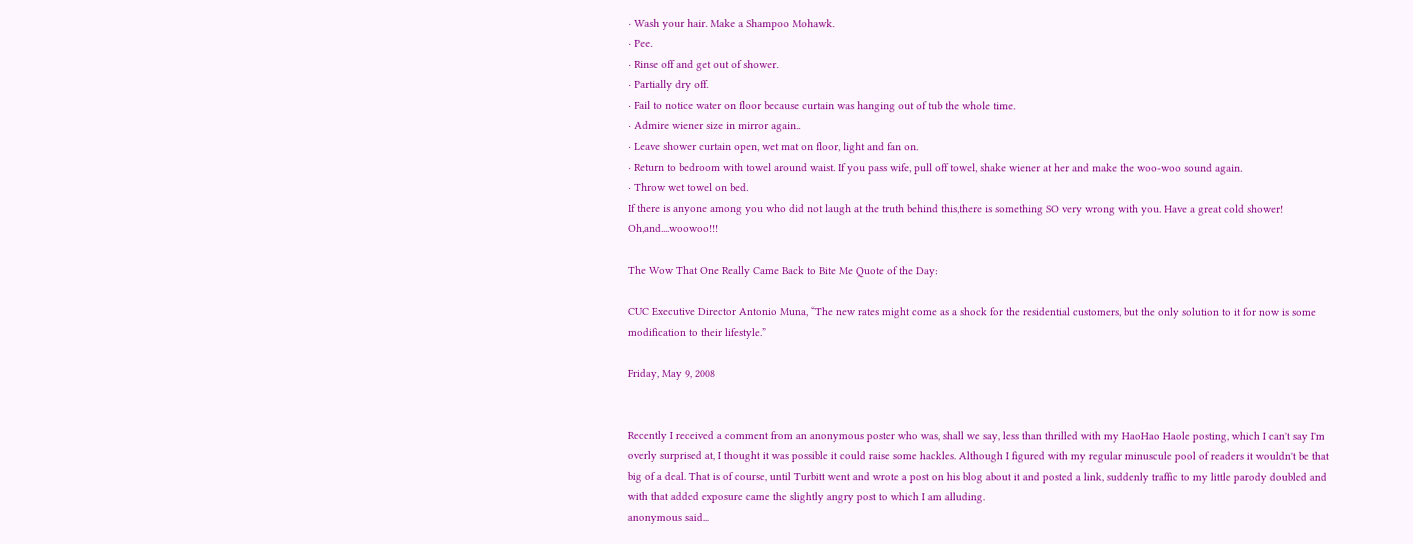· Wash your hair. Make a Shampoo Mohawk.
· Pee.
· Rinse off and get out of shower.
· Partially dry off.
· Fail to notice water on floor because curtain was hanging out of tub the whole time.
· Admire wiener size in mirror again..
· Leave shower curtain open, wet mat on floor, light and fan on.
· Return to bedroom with towel around waist. If you pass wife, pull off towel, shake wiener at her and make the woo-woo sound again.
· Throw wet towel on bed.
If there is anyone among you who did not laugh at the truth behind this,there is something SO very wrong with you. Have a great cold shower! Oh,and....woowoo!!!

The Wow That One Really Came Back to Bite Me Quote of the Day:

CUC Executive Director Antonio Muna, “The new rates might come as a shock for the residential customers, but the only solution to it for now is some modification to their lifestyle.”

Friday, May 9, 2008


Recently I received a comment from an anonymous poster who was, shall we say, less than thrilled with my HaoHao Haole posting, which I can't say I'm overly surprised at, I thought it was possible it could raise some hackles. Although I figured with my regular minuscule pool of readers it wouldn't be that big of a deal. That is of course, until Turbitt went and wrote a post on his blog about it and posted a link, suddenly traffic to my little parody doubled and with that added exposure came the slightly angry post to which I am alluding.
anonymous said...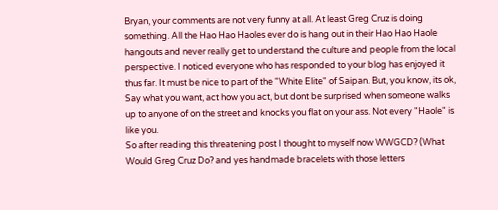Bryan, your comments are not very funny at all. At least Greg Cruz is doing something. All the Hao Hao Haoles ever do is hang out in their Hao Hao Haole hangouts and never really get to understand the culture and people from the local perspective. I noticed everyone who has responded to your blog has enjoyed it thus far. It must be nice to part of the "White Elite" of Saipan. But, you know, its ok, Say what you want, act how you act, but dont be surprised when someone walks up to anyone of on the street and knocks you flat on your ass. Not every "Haole" is like you.
So after reading this threatening post I thought to myself now WWGCD? (What Would Greg Cruz Do? and yes handmade bracelets with those letters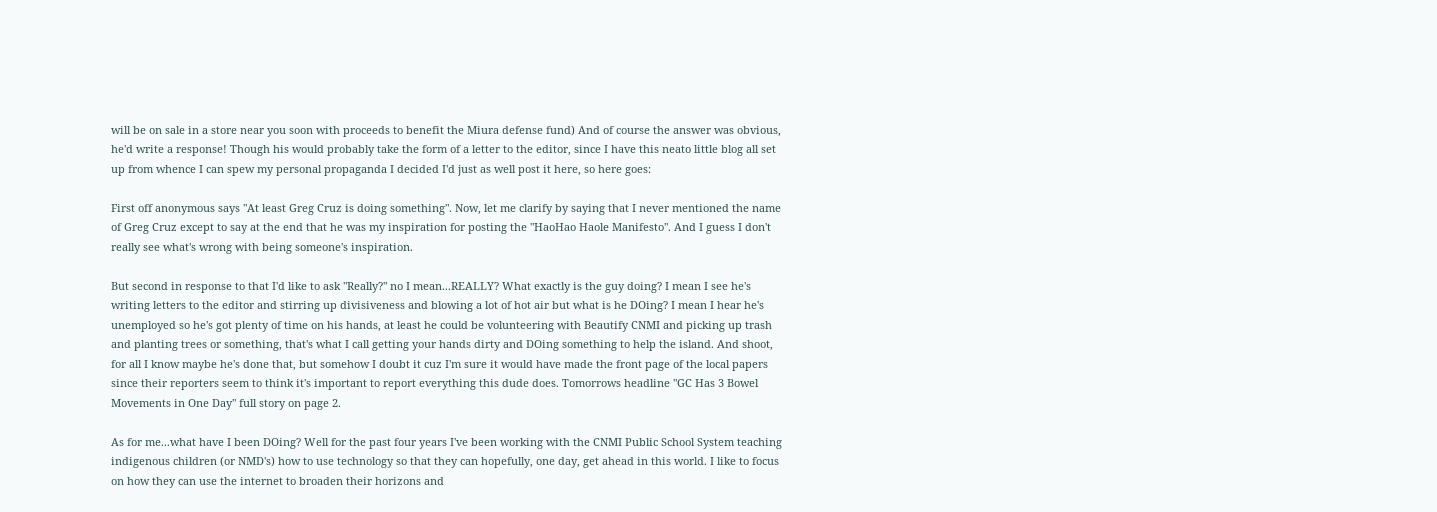will be on sale in a store near you soon with proceeds to benefit the Miura defense fund) And of course the answer was obvious, he'd write a response! Though his would probably take the form of a letter to the editor, since I have this neato little blog all set up from whence I can spew my personal propaganda I decided I'd just as well post it here, so here goes:

First off anonymous says "At least Greg Cruz is doing something". Now, let me clarify by saying that I never mentioned the name of Greg Cruz except to say at the end that he was my inspiration for posting the "HaoHao Haole Manifesto". And I guess I don't really see what's wrong with being someone's inspiration.

But second in response to that I'd like to ask "Really?" no I mean...REALLY? What exactly is the guy doing? I mean I see he's writing letters to the editor and stirring up divisiveness and blowing a lot of hot air but what is he DOing? I mean I hear he's unemployed so he's got plenty of time on his hands, at least he could be volunteering with Beautify CNMI and picking up trash and planting trees or something, that's what I call getting your hands dirty and DOing something to help the island. And shoot, for all I know maybe he's done that, but somehow I doubt it cuz I'm sure it would have made the front page of the local papers since their reporters seem to think it's important to report everything this dude does. Tomorrows headline "GC Has 3 Bowel Movements in One Day" full story on page 2.

As for me...what have I been DOing? Well for the past four years I've been working with the CNMI Public School System teaching indigenous children (or NMD's) how to use technology so that they can hopefully, one day, get ahead in this world. I like to focus on how they can use the internet to broaden their horizons and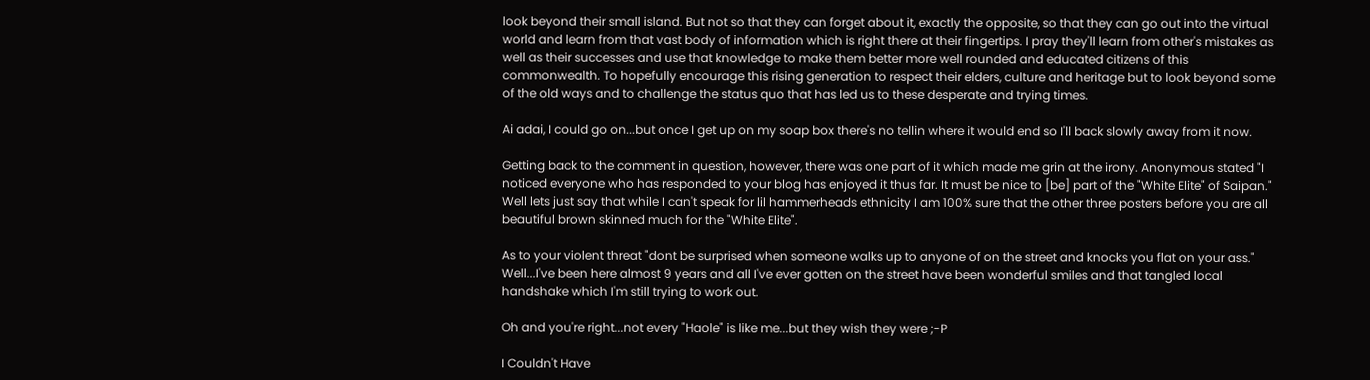look beyond their small island. But not so that they can forget about it, exactly the opposite, so that they can go out into the virtual world and learn from that vast body of information which is right there at their fingertips. I pray they'll learn from other's mistakes as well as their successes and use that knowledge to make them better more well rounded and educated citizens of this commonwealth. To hopefully encourage this rising generation to respect their elders, culture and heritage but to look beyond some of the old ways and to challenge the status quo that has led us to these desperate and trying times.

Ai adai, I could go on...but once I get up on my soap box there's no tellin where it would end so I'll back slowly away from it now.

Getting back to the comment in question, however, there was one part of it which made me grin at the irony. Anonymous stated "I noticed everyone who has responded to your blog has enjoyed it thus far. It must be nice to [be] part of the "White Elite" of Saipan." Well lets just say that while I can't speak for lil hammerheads ethnicity I am 100% sure that the other three posters before you are all beautiful brown skinned much for the "White Elite".

As to your violent threat "dont be surprised when someone walks up to anyone of on the street and knocks you flat on your ass." Well...I've been here almost 9 years and all I've ever gotten on the street have been wonderful smiles and that tangled local handshake which I'm still trying to work out.

Oh and you're right...not every "Haole" is like me...but they wish they were ;-P

I Couldn't Have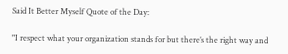Said It Better Myself Quote of the Day:

"I respect what your organization stands for but there’s the right way and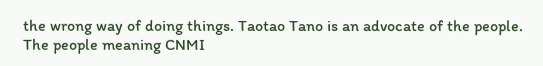the wrong way of doing things. Taotao Tano is an advocate of the people. The people meaning CNMI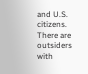and U.S. citizens. There are outsiders with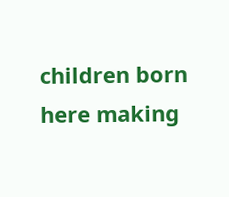children born here making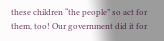these children “the people” so act for them, too! Our government did it for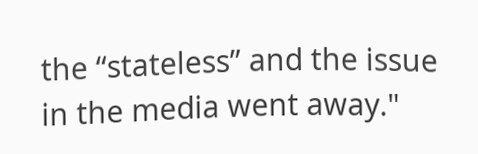the “stateless” and the issue in the media went away."